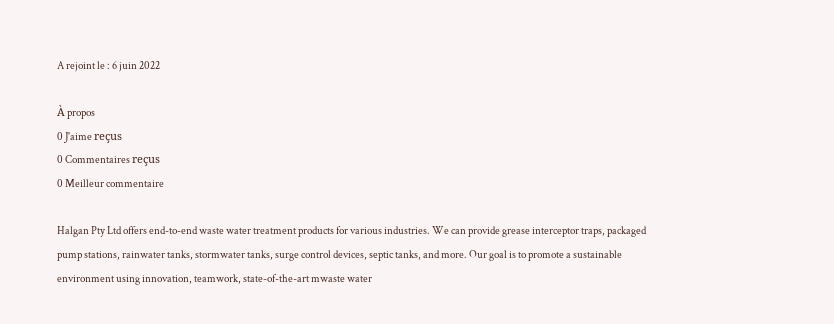A rejoint le : 6 juin 2022

À propos
0 J'aime reçus
0 Commentaires reçus
0 Meilleur commentaire

Halgan Pty Ltd offers end-to-end waste water treatment products for various industries. We can provide grease interceptor traps, packaged pump stations, rainwater tanks, stormwater tanks, surge control devices, septic tanks, and more. Our goal is to promote a sustainable environment using innovation, teamwork, state-of-the-art mwaste water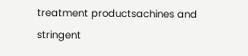treatment productsachines and stringent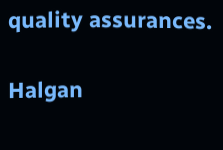quality assurances.

Halgan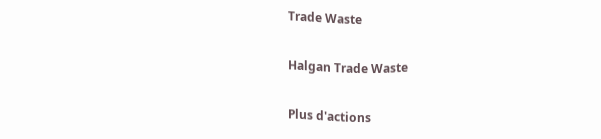Trade Waste

Halgan Trade Waste

Plus d'actions